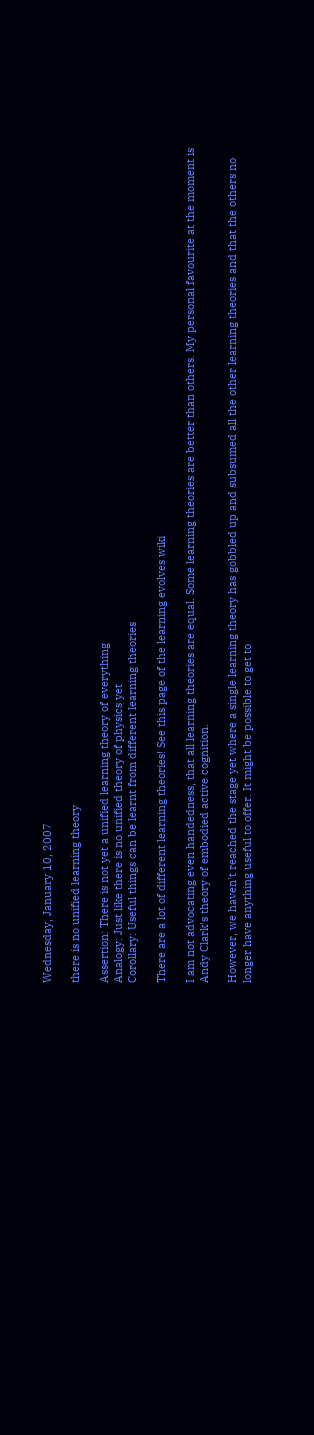Wednesday, January 10, 2007

there is no unified learning theory

Assertion: There is not yet a unified learning theory of everything
Analogy: Just like there is no unified theory of physics yet
Corollary: Useful things can be learnt from different learning theories

There are a lot of different learning theories! See this page of the learning evolves wiki

I am not advocating even handedness, that all learning theories are equal. Some learning theories are better than others. My personal favourite at the moment is Andy Clark's theory of embodied active cognition.

However, we haven't reached the stage yet where a single learning theory has gobbled up and subsumed all the other learning theories and that the others no longer have anything useful to offer. It might be possible to get to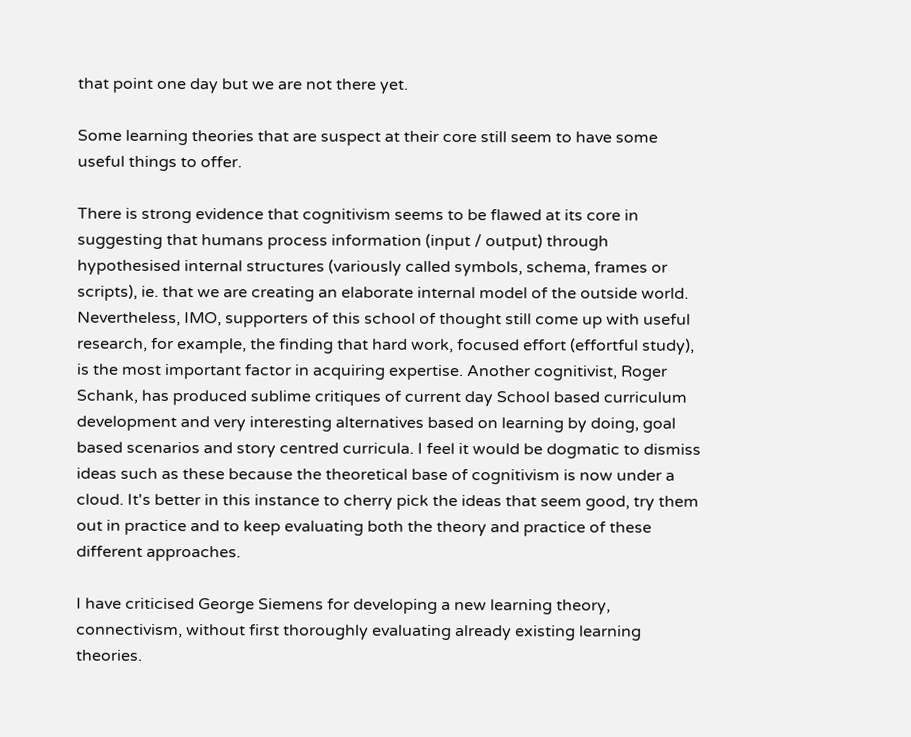that point one day but we are not there yet.

Some learning theories that are suspect at their core still seem to have some useful things to offer.

There is strong evidence that cognitivism seems to be flawed at its core in suggesting that humans process information (input / output) through hypothesised internal structures (variously called symbols, schema, frames or scripts), ie. that we are creating an elaborate internal model of the outside world. Nevertheless, IMO, supporters of this school of thought still come up with useful research, for example, the finding that hard work, focused effort (effortful study), is the most important factor in acquiring expertise. Another cognitivist, Roger Schank, has produced sublime critiques of current day School based curriculum development and very interesting alternatives based on learning by doing, goal based scenarios and story centred curricula. I feel it would be dogmatic to dismiss ideas such as these because the theoretical base of cognitivism is now under a cloud. It's better in this instance to cherry pick the ideas that seem good, try them out in practice and to keep evaluating both the theory and practice of these different approaches.

I have criticised George Siemens for developing a new learning theory, connectivism, without first thoroughly evaluating already existing learning theories.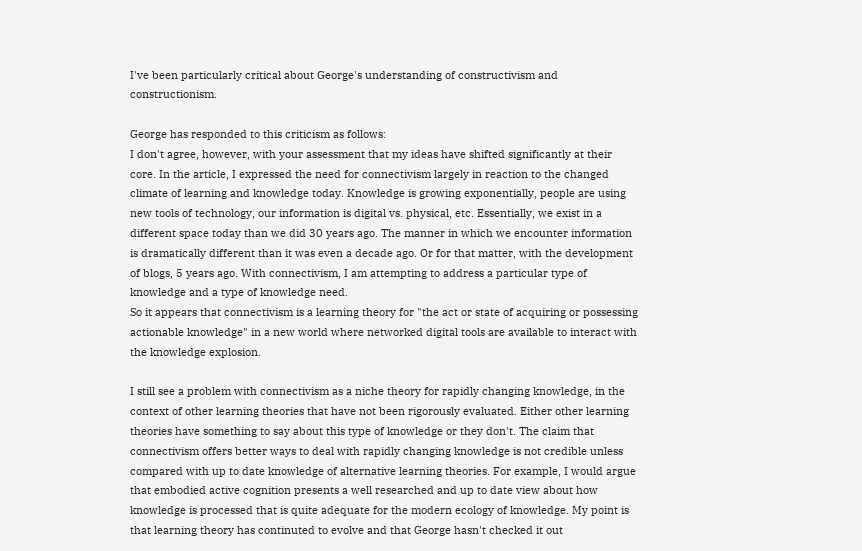I've been particularly critical about George's understanding of constructivism and constructionism.

George has responded to this criticism as follows:
I don't agree, however, with your assessment that my ideas have shifted significantly at their core. In the article, I expressed the need for connectivism largely in reaction to the changed climate of learning and knowledge today. Knowledge is growing exponentially, people are using new tools of technology, our information is digital vs. physical, etc. Essentially, we exist in a different space today than we did 30 years ago. The manner in which we encounter information is dramatically different than it was even a decade ago. Or for that matter, with the development of blogs, 5 years ago. With connectivism, I am attempting to address a particular type of knowledge and a type of knowledge need.
So it appears that connectivism is a learning theory for "the act or state of acquiring or possessing actionable knowledge" in a new world where networked digital tools are available to interact with the knowledge explosion.

I still see a problem with connectivism as a niche theory for rapidly changing knowledge, in the context of other learning theories that have not been rigorously evaluated. Either other learning theories have something to say about this type of knowledge or they don't. The claim that connectivism offers better ways to deal with rapidly changing knowledge is not credible unless compared with up to date knowledge of alternative learning theories. For example, I would argue that embodied active cognition presents a well researched and up to date view about how knowledge is processed that is quite adequate for the modern ecology of knowledge. My point is that learning theory has continuted to evolve and that George hasn't checked it out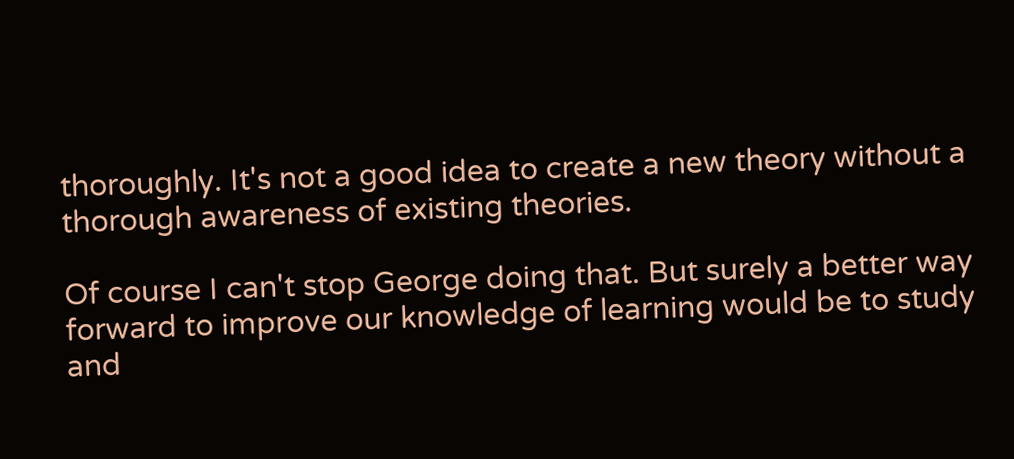thoroughly. It's not a good idea to create a new theory without a thorough awareness of existing theories.

Of course I can't stop George doing that. But surely a better way forward to improve our knowledge of learning would be to study and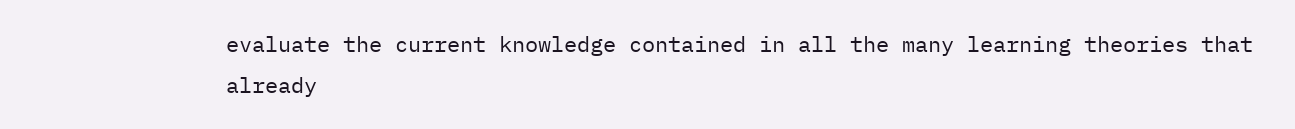evaluate the current knowledge contained in all the many learning theories that already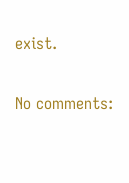exist.

No comments: